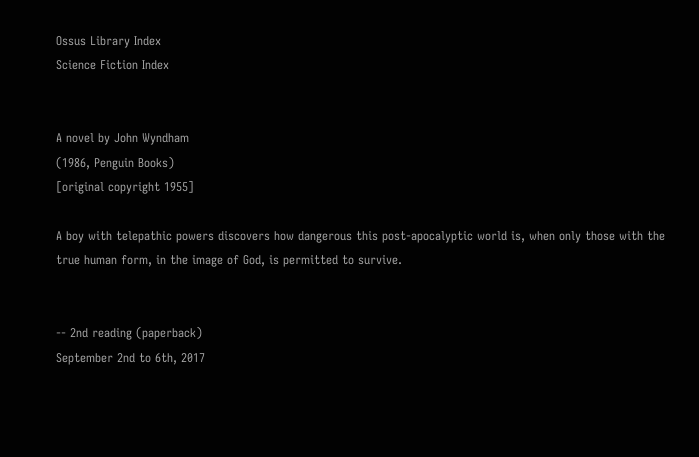Ossus Library Index
Science Fiction Index


A novel by John Wyndham
(1986, Penguin Books)
[original copyright 1955]

A boy with telepathic powers discovers how dangerous this post-apocalyptic world is, when only those with the true human form, in the image of God, is permitted to survive.


-- 2nd reading (paperback)
September 2nd to 6th, 2017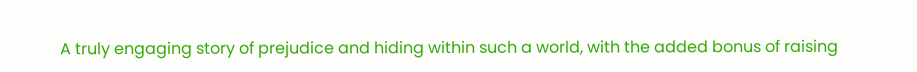A truly engaging story of prejudice and hiding within such a world, with the added bonus of raising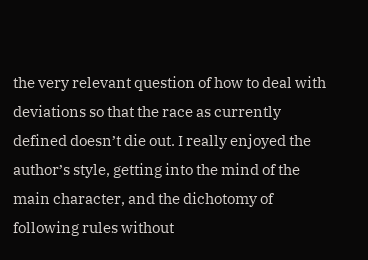the very relevant question of how to deal with deviations so that the race as currently defined doesn’t die out. I really enjoyed the author’s style, getting into the mind of the main character, and the dichotomy of following rules without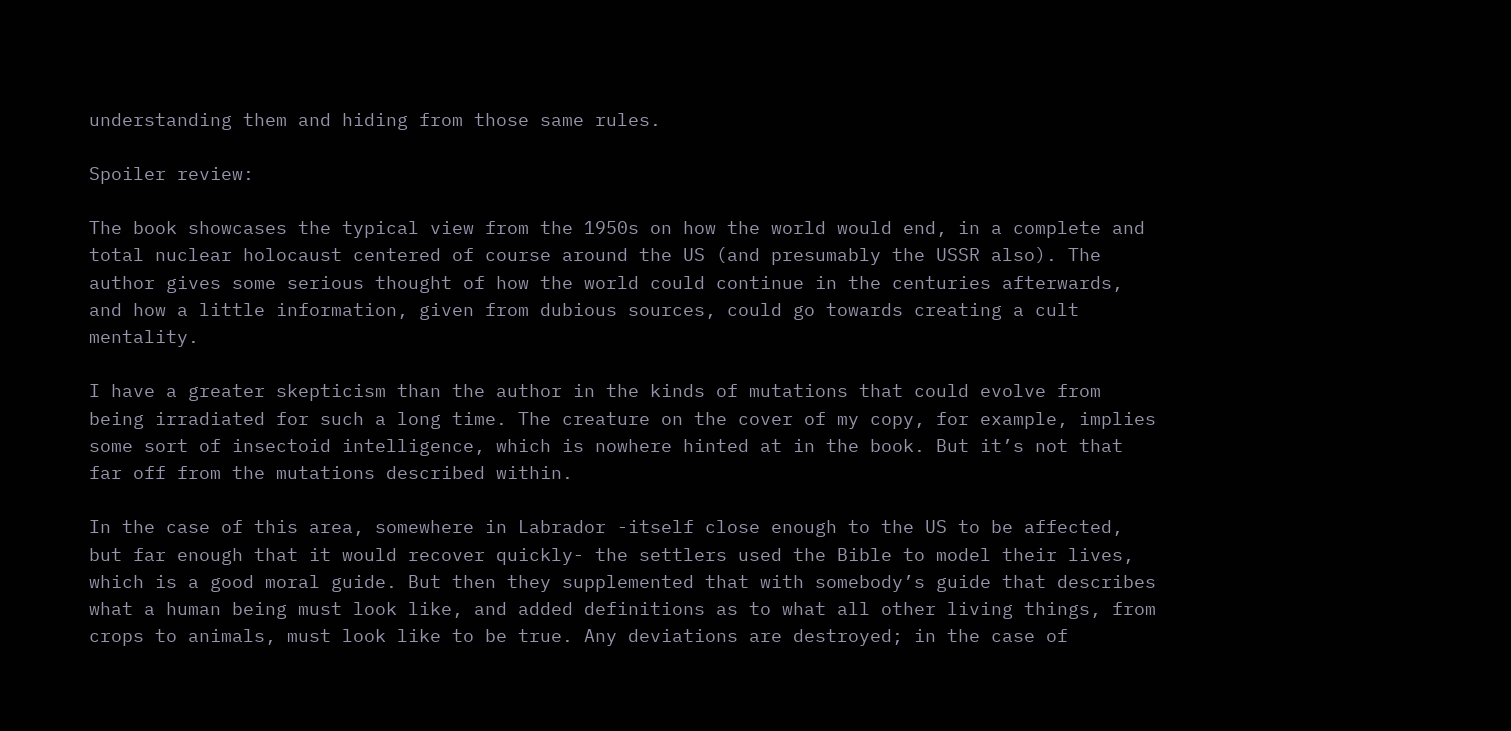understanding them and hiding from those same rules.

Spoiler review:

The book showcases the typical view from the 1950s on how the world would end, in a complete and total nuclear holocaust centered of course around the US (and presumably the USSR also). The author gives some serious thought of how the world could continue in the centuries afterwards, and how a little information, given from dubious sources, could go towards creating a cult mentality.

I have a greater skepticism than the author in the kinds of mutations that could evolve from being irradiated for such a long time. The creature on the cover of my copy, for example, implies some sort of insectoid intelligence, which is nowhere hinted at in the book. But it’s not that far off from the mutations described within.

In the case of this area, somewhere in Labrador -itself close enough to the US to be affected, but far enough that it would recover quickly- the settlers used the Bible to model their lives, which is a good moral guide. But then they supplemented that with somebody’s guide that describes what a human being must look like, and added definitions as to what all other living things, from crops to animals, must look like to be true. Any deviations are destroyed; in the case of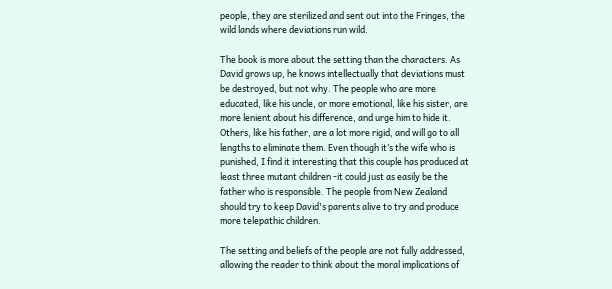people, they are sterilized and sent out into the Fringes, the wild lands where deviations run wild.

The book is more about the setting than the characters. As David grows up, he knows intellectually that deviations must be destroyed, but not why. The people who are more educated, like his uncle, or more emotional, like his sister, are more lenient about his difference, and urge him to hide it. Others, like his father, are a lot more rigid, and will go to all lengths to eliminate them. Even though it’s the wife who is punished, I find it interesting that this couple has produced at least three mutant children -it could just as easily be the father who is responsible. The people from New Zealand should try to keep David's parents alive to try and produce more telepathic children.

The setting and beliefs of the people are not fully addressed, allowing the reader to think about the moral implications of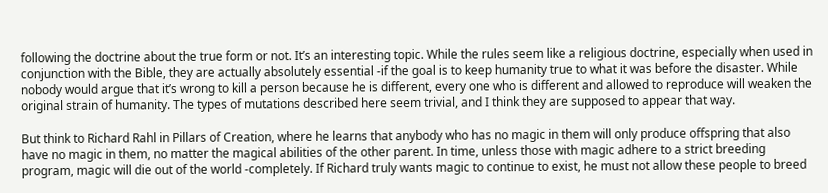following the doctrine about the true form or not. It’s an interesting topic. While the rules seem like a religious doctrine, especially when used in conjunction with the Bible, they are actually absolutely essential -if the goal is to keep humanity true to what it was before the disaster. While nobody would argue that it’s wrong to kill a person because he is different, every one who is different and allowed to reproduce will weaken the original strain of humanity. The types of mutations described here seem trivial, and I think they are supposed to appear that way.

But think to Richard Rahl in Pillars of Creation, where he learns that anybody who has no magic in them will only produce offspring that also have no magic in them, no matter the magical abilities of the other parent. In time, unless those with magic adhere to a strict breeding program, magic will die out of the world -completely. If Richard truly wants magic to continue to exist, he must not allow these people to breed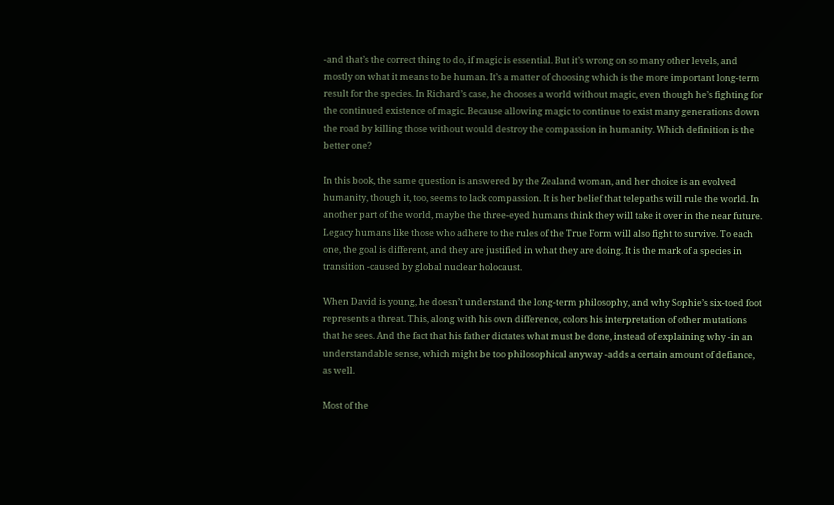-and that’s the correct thing to do, if magic is essential. But it’s wrong on so many other levels, and mostly on what it means to be human. It’s a matter of choosing which is the more important long-term result for the species. In Richard’s case, he chooses a world without magic, even though he’s fighting for the continued existence of magic. Because allowing magic to continue to exist many generations down the road by killing those without would destroy the compassion in humanity. Which definition is the better one?

In this book, the same question is answered by the Zealand woman, and her choice is an evolved humanity, though it, too, seems to lack compassion. It is her belief that telepaths will rule the world. In another part of the world, maybe the three-eyed humans think they will take it over in the near future. Legacy humans like those who adhere to the rules of the True Form will also fight to survive. To each one, the goal is different, and they are justified in what they are doing. It is the mark of a species in transition -caused by global nuclear holocaust.

When David is young, he doesn’t understand the long-term philosophy, and why Sophie’s six-toed foot represents a threat. This, along with his own difference, colors his interpretation of other mutations that he sees. And the fact that his father dictates what must be done, instead of explaining why -in an understandable sense, which might be too philosophical anyway -adds a certain amount of defiance, as well.

Most of the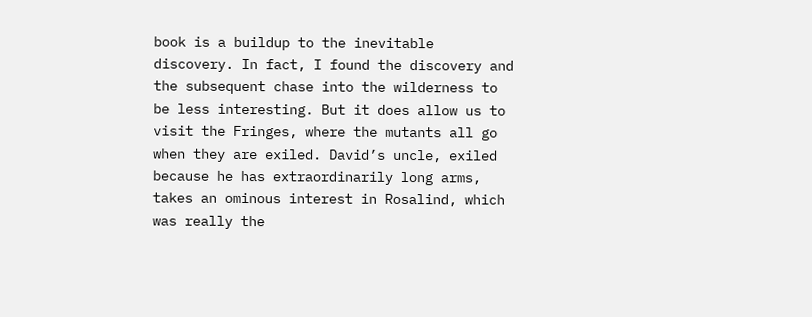book is a buildup to the inevitable discovery. In fact, I found the discovery and the subsequent chase into the wilderness to be less interesting. But it does allow us to visit the Fringes, where the mutants all go when they are exiled. David’s uncle, exiled because he has extraordinarily long arms, takes an ominous interest in Rosalind, which was really the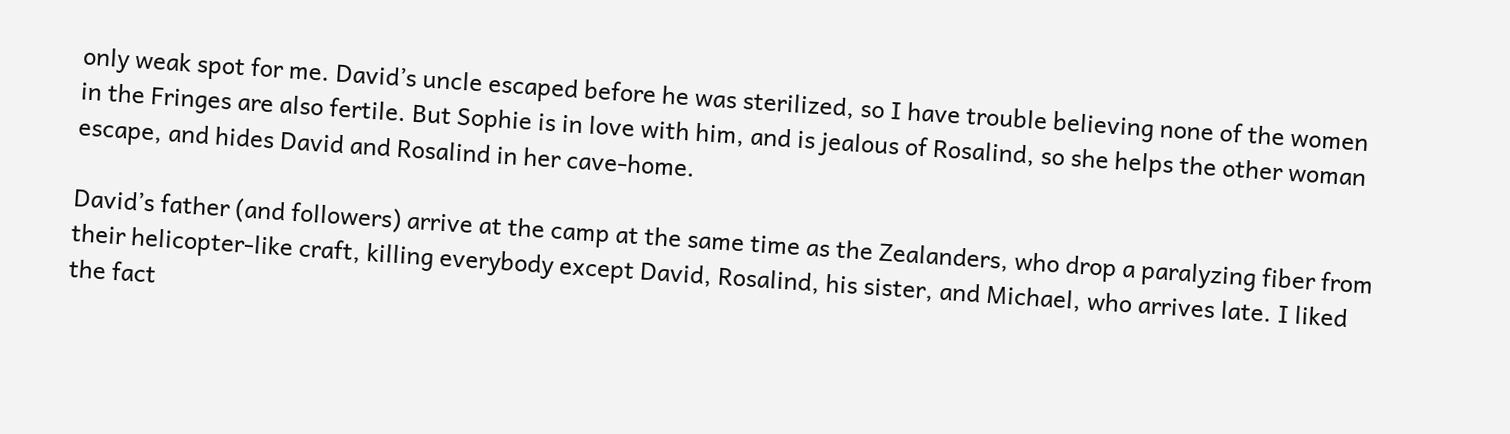only weak spot for me. David’s uncle escaped before he was sterilized, so I have trouble believing none of the women in the Fringes are also fertile. But Sophie is in love with him, and is jealous of Rosalind, so she helps the other woman escape, and hides David and Rosalind in her cave-home.

David’s father (and followers) arrive at the camp at the same time as the Zealanders, who drop a paralyzing fiber from their helicopter-like craft, killing everybody except David, Rosalind, his sister, and Michael, who arrives late. I liked the fact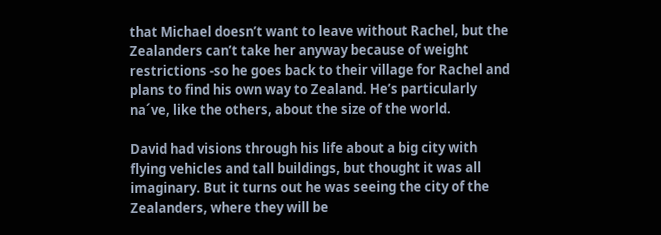that Michael doesn’t want to leave without Rachel, but the Zealanders can’t take her anyway because of weight restrictions -so he goes back to their village for Rachel and plans to find his own way to Zealand. He’s particularly na´ve, like the others, about the size of the world.

David had visions through his life about a big city with flying vehicles and tall buildings, but thought it was all imaginary. But it turns out he was seeing the city of the Zealanders, where they will be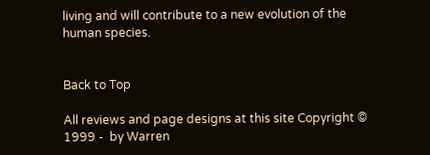living and will contribute to a new evolution of the human species.


Back to Top

All reviews and page designs at this site Copyright © 1999 -  by Warren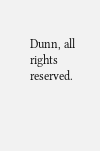Dunn, all rights reserved.